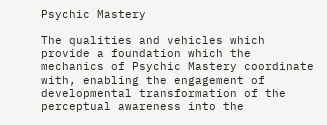Psychic Mastery

The qualities and vehicles which provide a foundation which the mechanics of Psychic Mastery coordinate with, enabling the engagement of developmental transformation of the perceptual awareness into the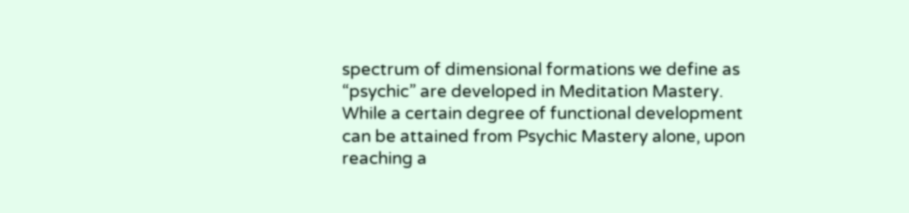spectrum of dimensional formations we define as “psychic” are developed in Meditation Mastery.  While a certain degree of functional development can be attained from Psychic Mastery alone, upon reaching a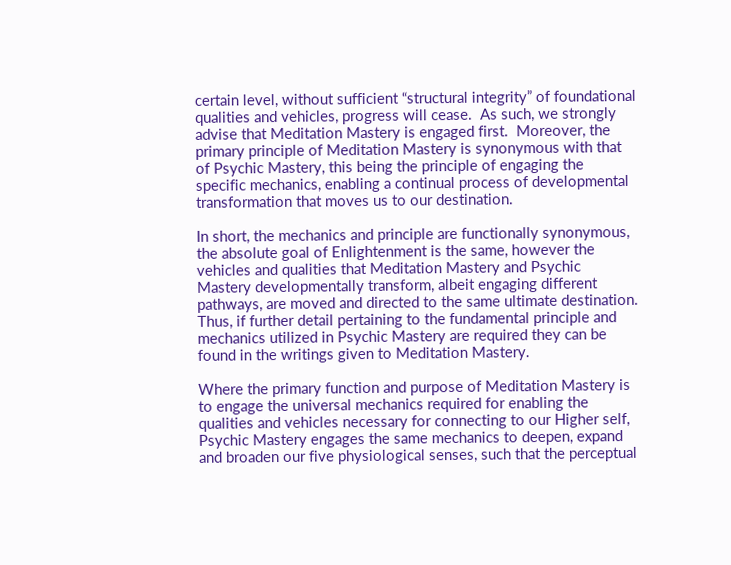certain level, without sufficient “structural integrity” of foundational qualities and vehicles, progress will cease.  As such, we strongly advise that Meditation Mastery is engaged first.  Moreover, the primary principle of Meditation Mastery is synonymous with that of Psychic Mastery, this being the principle of engaging the specific mechanics, enabling a continual process of developmental transformation that moves us to our destination.

In short, the mechanics and principle are functionally synonymous, the absolute goal of Enlightenment is the same, however the vehicles and qualities that Meditation Mastery and Psychic Mastery developmentally transform, albeit engaging different pathways, are moved and directed to the same ultimate destination.  Thus, if further detail pertaining to the fundamental principle and mechanics utilized in Psychic Mastery are required they can be found in the writings given to Meditation Mastery.

Where the primary function and purpose of Meditation Mastery is to engage the universal mechanics required for enabling the qualities and vehicles necessary for connecting to our Higher self, Psychic Mastery engages the same mechanics to deepen, expand and broaden our five physiological senses, such that the perceptual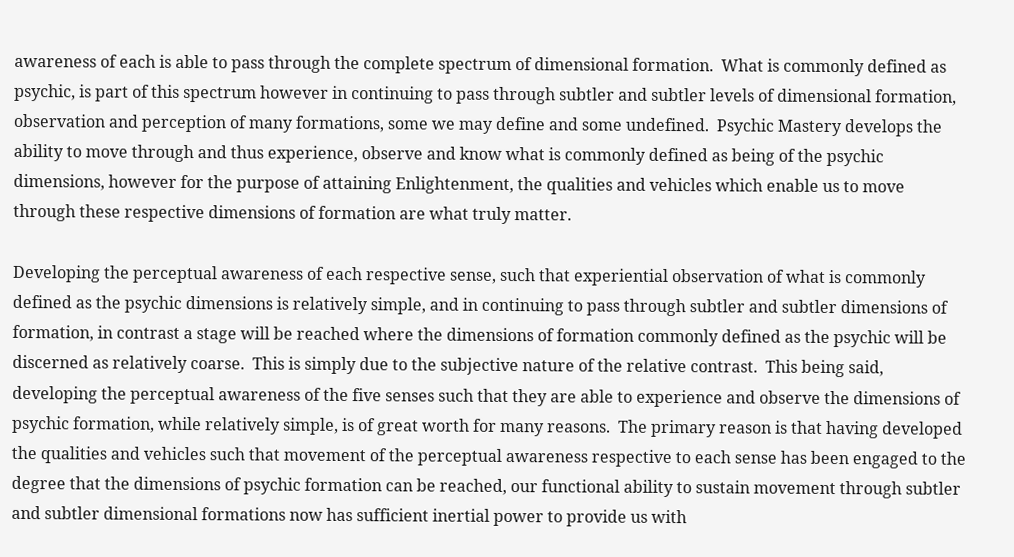awareness of each is able to pass through the complete spectrum of dimensional formation.  What is commonly defined as psychic, is part of this spectrum however in continuing to pass through subtler and subtler levels of dimensional formation, observation and perception of many formations, some we may define and some undefined.  Psychic Mastery develops the ability to move through and thus experience, observe and know what is commonly defined as being of the psychic dimensions, however for the purpose of attaining Enlightenment, the qualities and vehicles which enable us to move through these respective dimensions of formation are what truly matter.

Developing the perceptual awareness of each respective sense, such that experiential observation of what is commonly defined as the psychic dimensions is relatively simple, and in continuing to pass through subtler and subtler dimensions of formation, in contrast a stage will be reached where the dimensions of formation commonly defined as the psychic will be discerned as relatively coarse.  This is simply due to the subjective nature of the relative contrast.  This being said, developing the perceptual awareness of the five senses such that they are able to experience and observe the dimensions of psychic formation, while relatively simple, is of great worth for many reasons.  The primary reason is that having developed the qualities and vehicles such that movement of the perceptual awareness respective to each sense has been engaged to the degree that the dimensions of psychic formation can be reached, our functional ability to sustain movement through subtler and subtler dimensional formations now has sufficient inertial power to provide us with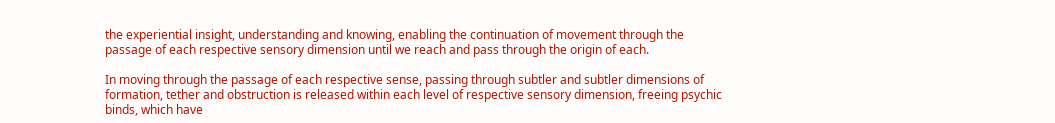the experiential insight, understanding and knowing, enabling the continuation of movement through the passage of each respective sensory dimension until we reach and pass through the origin of each.

In moving through the passage of each respective sense, passing through subtler and subtler dimensions of formation, tether and obstruction is released within each level of respective sensory dimension, freeing psychic binds, which have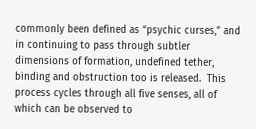commonly been defined as “psychic curses,” and in continuing to pass through subtler dimensions of formation, undefined tether, binding and obstruction too is released.  This process cycles through all five senses, all of which can be observed to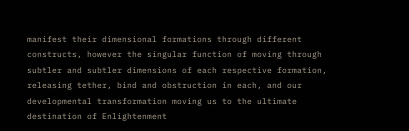manifest their dimensional formations through different constructs, however the singular function of moving through subtler and subtler dimensions of each respective formation, releasing tether, bind and obstruction in each, and our developmental transformation moving us to the ultimate destination of Enlightenment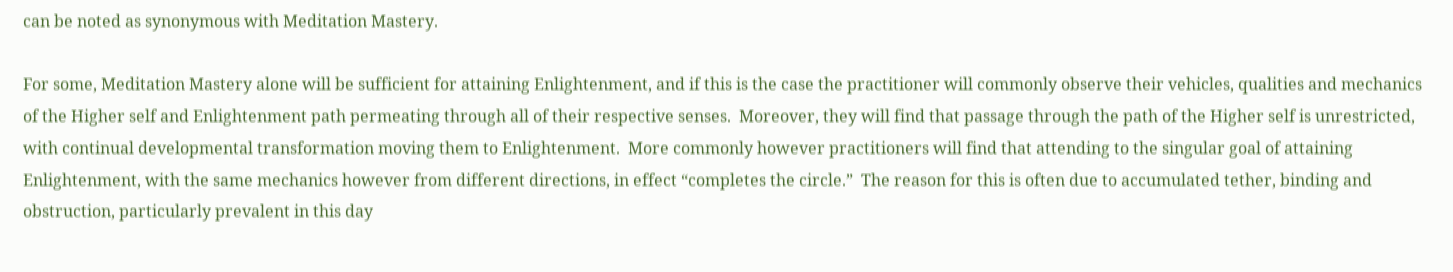can be noted as synonymous with Meditation Mastery.

For some, Meditation Mastery alone will be sufficient for attaining Enlightenment, and if this is the case the practitioner will commonly observe their vehicles, qualities and mechanics of the Higher self and Enlightenment path permeating through all of their respective senses.  Moreover, they will find that passage through the path of the Higher self is unrestricted, with continual developmental transformation moving them to Enlightenment.  More commonly however practitioners will find that attending to the singular goal of attaining Enlightenment, with the same mechanics however from different directions, in effect “completes the circle.”  The reason for this is often due to accumulated tether, binding and obstruction, particularly prevalent in this day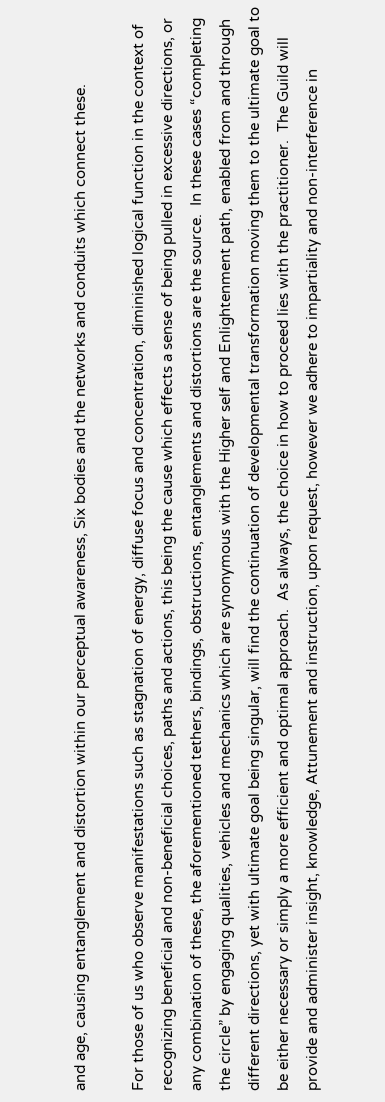and age, causing entanglement and distortion within our perceptual awareness, Six bodies and the networks and conduits which connect these.

For those of us who observe manifestations such as stagnation of energy, diffuse focus and concentration, diminished logical function in the context of recognizing beneficial and non-beneficial choices, paths and actions, this being the cause which effects a sense of being pulled in excessive directions, or any combination of these, the aforementioned tethers, bindings, obstructions, entanglements and distortions are the source.  In these cases “completing the circle” by engaging qualities, vehicles and mechanics which are synonymous with the Higher self and Enlightenment path, enabled from and through different directions, yet with ultimate goal being singular, will find the continuation of developmental transformation moving them to the ultimate goal to be either necessary or simply a more efficient and optimal approach.  As always, the choice in how to proceed lies with the practitioner.  The Guild will provide and administer insight, knowledge, Attunement and instruction, upon request, however we adhere to impartiality and non-interference in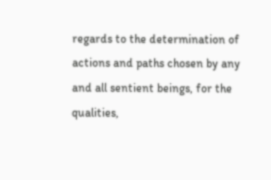regards to the determination of actions and paths chosen by any and all sentient beings, for the qualities,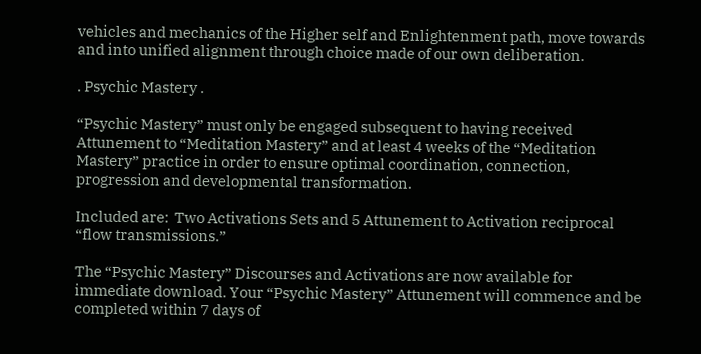vehicles and mechanics of the Higher self and Enlightenment path, move towards and into unified alignment through choice made of our own deliberation.

. Psychic Mastery .

“Psychic Mastery” must only be engaged subsequent to having received Attunement to “Meditation Mastery” and at least 4 weeks of the “Meditation Mastery” practice in order to ensure optimal coordination, connection, progression and developmental transformation.

Included are:  Two Activations Sets and 5 Attunement to Activation reciprocal “flow transmissions.”

The “Psychic Mastery” Discourses and Activations are now available for immediate download. Your “Psychic Mastery” Attunement will commence and be completed within 7 days of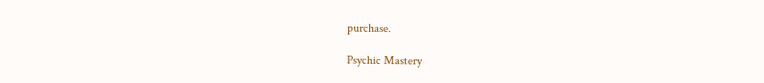purchase.

Psychic Mastery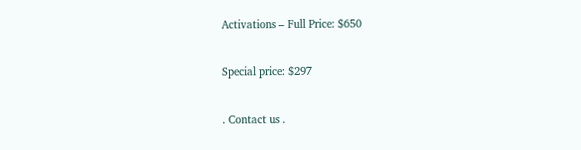Activations – Full Price: $650

Special price: $297

. Contact us .